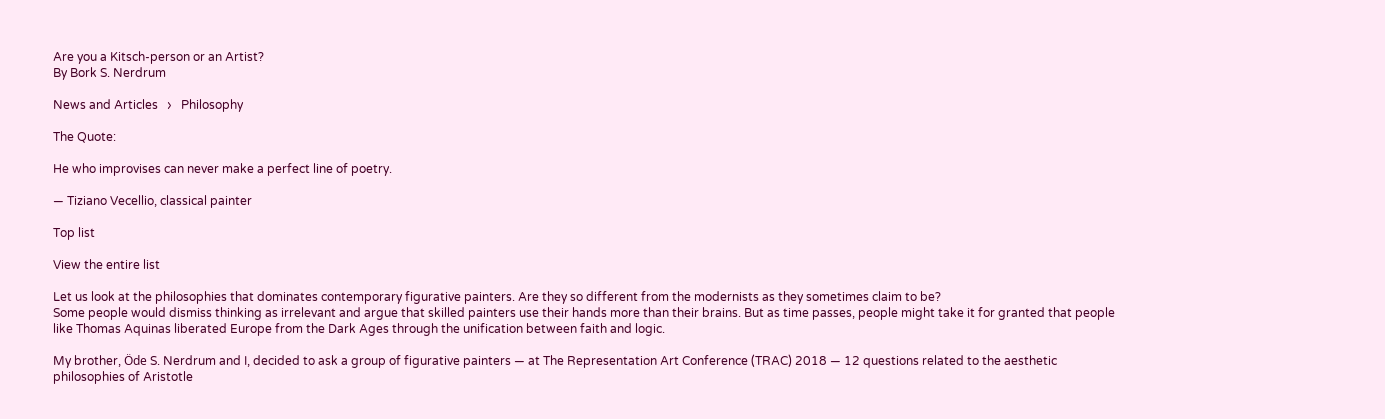Are you a Kitsch-person or an Artist?
By Bork S. Nerdrum

News and Articles   ›   Philosophy

The Quote:

He who improvises can never make a perfect line of poetry.

— Tiziano Vecellio, classical painter

Top list

View the entire list

Let us look at the philosophies that dominates contemporary figurative painters. Are they so different from the modernists as they sometimes claim to be?
Some people would dismiss thinking as irrelevant and argue that skilled painters use their hands more than their brains. But as time passes, people might take it for granted that people like Thomas Aquinas liberated Europe from the Dark Ages through the unification between faith and logic.

My brother, Öde S. Nerdrum and I, decided to ask a group of figurative painters — at The Representation Art Conference (TRAC) 2018 — 12 questions related to the aesthetic philosophies of Aristotle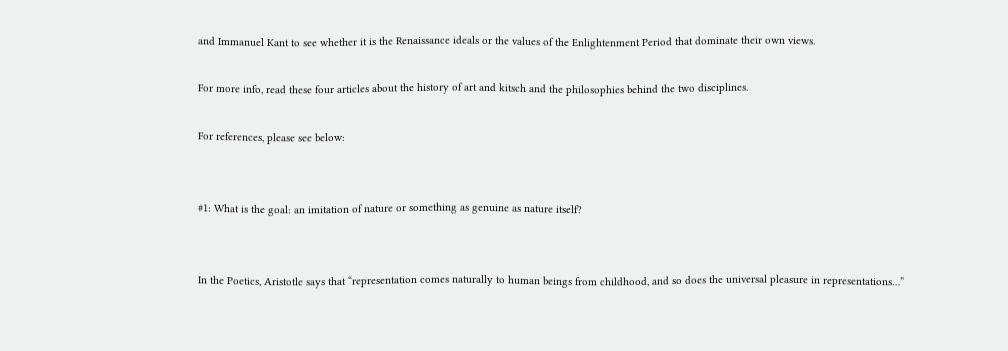and Immanuel Kant to see whether it is the Renaissance ideals or the values of the Enlightenment Period that dominate their own views.

For more info, read these four articles about the history of art and kitsch and the philosophies behind the two disciplines.

For references, please see below:


#1: What is the goal: an imitation of nature or something as genuine as nature itself?


In the Poetics, Aristotle says that “representation comes naturally to human beings from childhood, and so does the universal pleasure in representations…”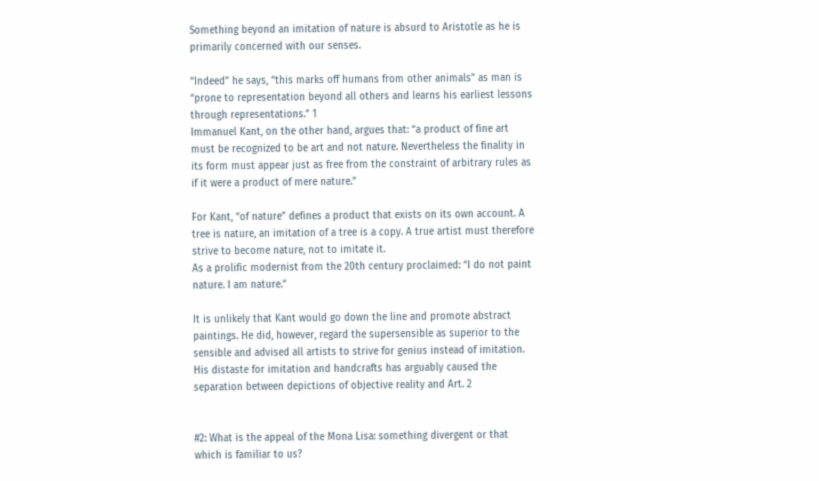Something beyond an imitation of nature is absurd to Aristotle as he is primarily concerned with our senses.

“Indeed” he says, “this marks off humans from other animals” as man is “prone to representation beyond all others and learns his earliest lessons through representations.” 1
Immanuel Kant, on the other hand, argues that: “a product of fine art must be recognized to be art and not nature. Nevertheless the finality in its form must appear just as free from the constraint of arbitrary rules as if it were a product of mere nature.”

For Kant, “of nature” defines a product that exists on its own account. A tree is nature, an imitation of a tree is a copy. A true artist must therefore strive to become nature, not to imitate it.
As a prolific modernist from the 20th century proclaimed: “I do not paint nature. I am nature.”

It is unlikely that Kant would go down the line and promote abstract paintings. He did, however, regard the supersensible as superior to the sensible and advised all artists to strive for genius instead of imitation. His distaste for imitation and handcrafts has arguably caused the separation between depictions of objective reality and Art. 2


#2: What is the appeal of the Mona Lisa: something divergent or that which is familiar to us?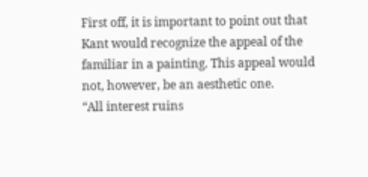First off, it is important to point out that Kant would recognize the appeal of the familiar in a painting. This appeal would not, however, be an aesthetic one.
“All interest ruins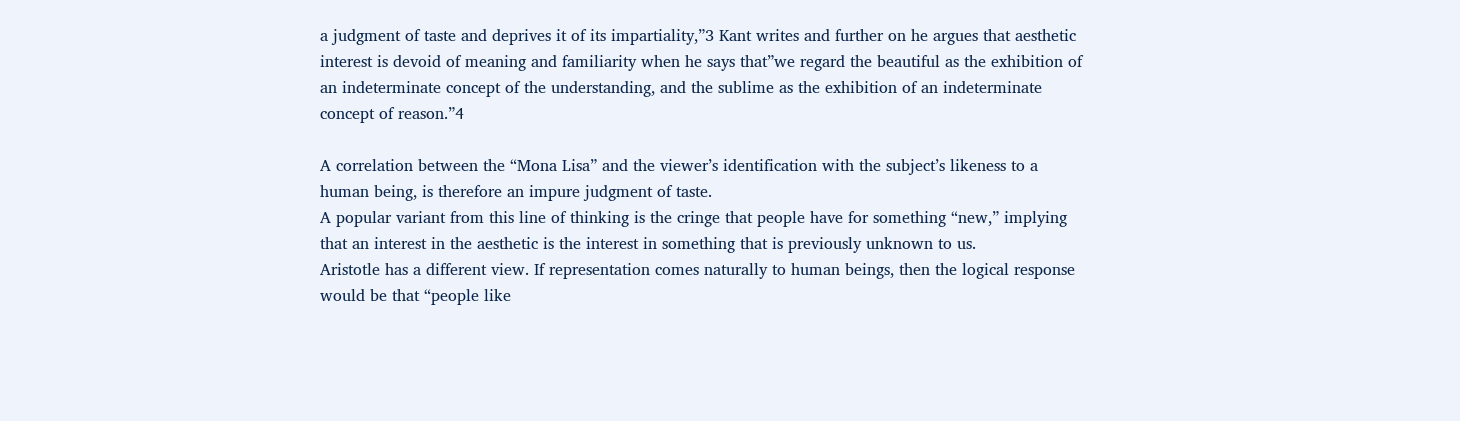a judgment of taste and deprives it of its impartiality,”3 Kant writes and further on he argues that aesthetic interest is devoid of meaning and familiarity when he says that”we regard the beautiful as the exhibition of an indeterminate concept of the understanding, and the sublime as the exhibition of an indeterminate concept of reason.”4

A correlation between the “Mona Lisa” and the viewer’s identification with the subject’s likeness to a human being, is therefore an impure judgment of taste.
A popular variant from this line of thinking is the cringe that people have for something “new,” implying that an interest in the aesthetic is the interest in something that is previously unknown to us.
Aristotle has a different view. If representation comes naturally to human beings, then the logical response would be that “people like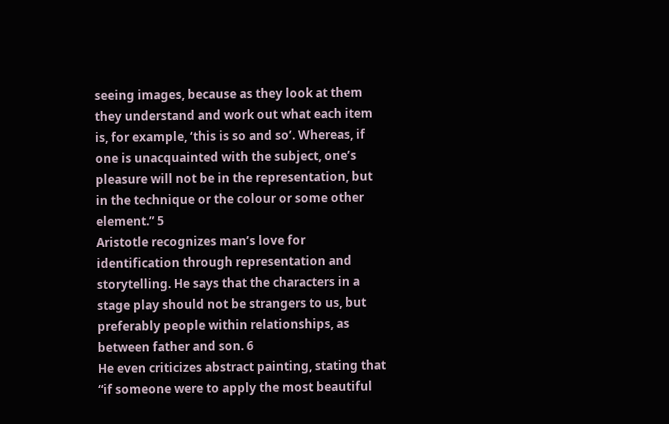seeing images, because as they look at them they understand and work out what each item is, for example, ‘this is so and so’. Whereas, if one is unacquainted with the subject, one’s pleasure will not be in the representation, but in the technique or the colour or some other element.” 5
Aristotle recognizes man’s love for identification through representation and storytelling. He says that the characters in a stage play should not be strangers to us, but preferably people within relationships, as between father and son. 6
He even criticizes abstract painting, stating that “if someone were to apply the most beautiful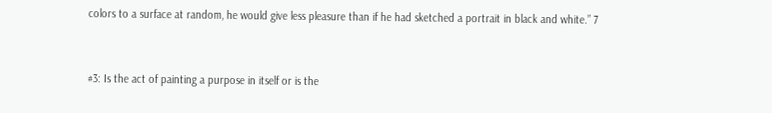colors to a surface at random, he would give less pleasure than if he had sketched a portrait in black and white.” 7


#3: Is the act of painting a purpose in itself or is the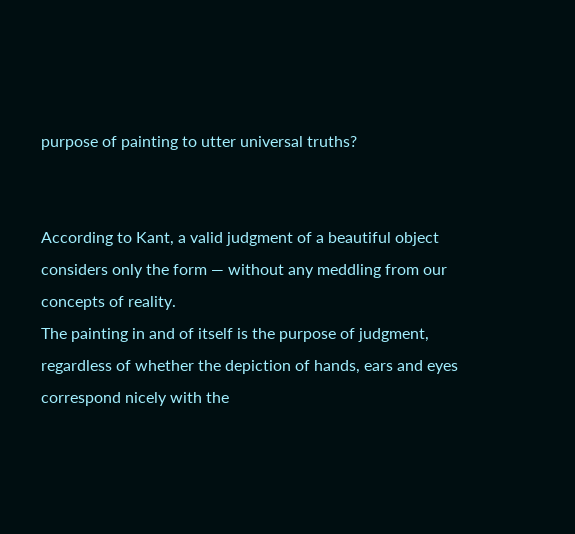purpose of painting to utter universal truths?


According to Kant, a valid judgment of a beautiful object considers only the form — without any meddling from our concepts of reality.
The painting in and of itself is the purpose of judgment, regardless of whether the depiction of hands, ears and eyes correspond nicely with the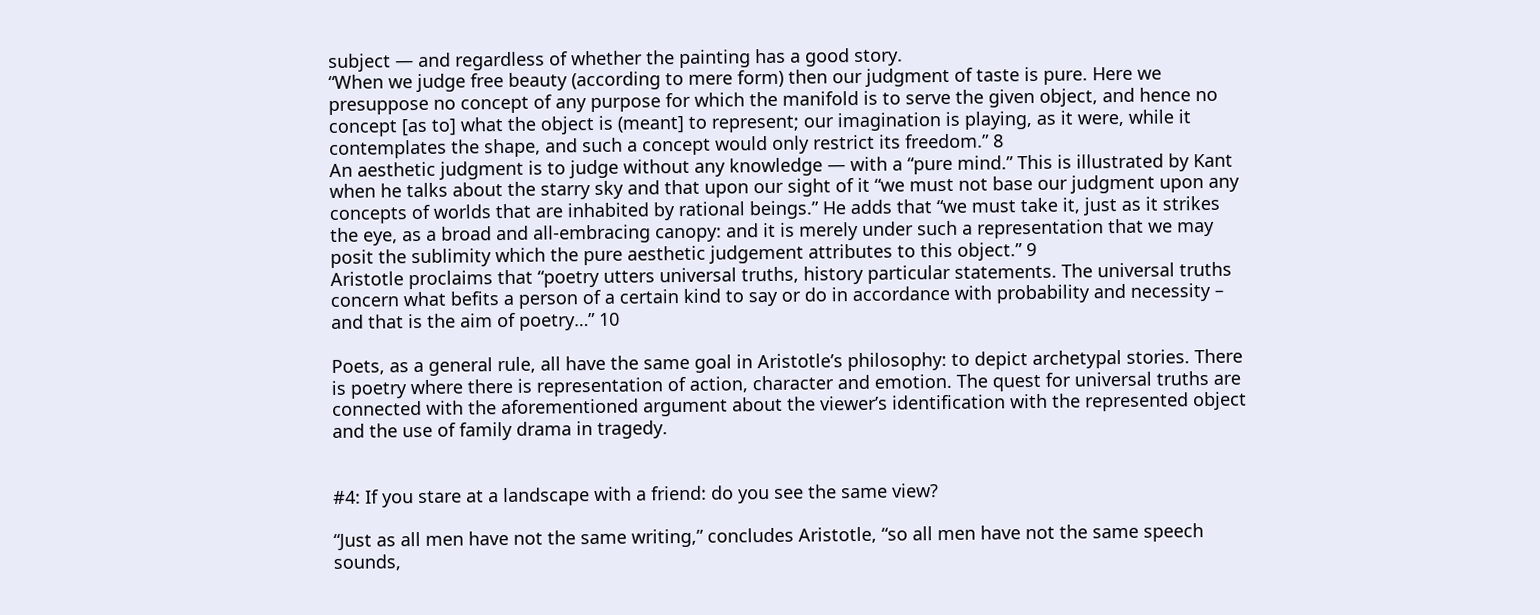subject — and regardless of whether the painting has a good story.
“When we judge free beauty (according to mere form) then our judgment of taste is pure. Here we presuppose no concept of any purpose for which the manifold is to serve the given object, and hence no concept [as to] what the object is (meant] to represent; our imagination is playing, as it were, while it contemplates the shape, and such a concept would only restrict its freedom.” 8
An aesthetic judgment is to judge without any knowledge — with a “pure mind.” This is illustrated by Kant when he talks about the starry sky and that upon our sight of it “we must not base our judgment upon any concepts of worlds that are inhabited by rational beings.” He adds that “we must take it, just as it strikes the eye, as a broad and all-embracing canopy: and it is merely under such a representation that we may posit the sublimity which the pure aesthetic judgement attributes to this object.” 9
Aristotle proclaims that “poetry utters universal truths, history particular statements. The universal truths concern what befits a person of a certain kind to say or do in accordance with probability and necessity – and that is the aim of poetry…” 10

Poets, as a general rule, all have the same goal in Aristotle’s philosophy: to depict archetypal stories. There is poetry where there is representation of action, character and emotion. The quest for universal truths are connected with the aforementioned argument about the viewer’s identification with the represented object and the use of family drama in tragedy.


#4: If you stare at a landscape with a friend: do you see the same view?

“Just as all men have not the same writing,” concludes Aristotle, “so all men have not the same speech sounds,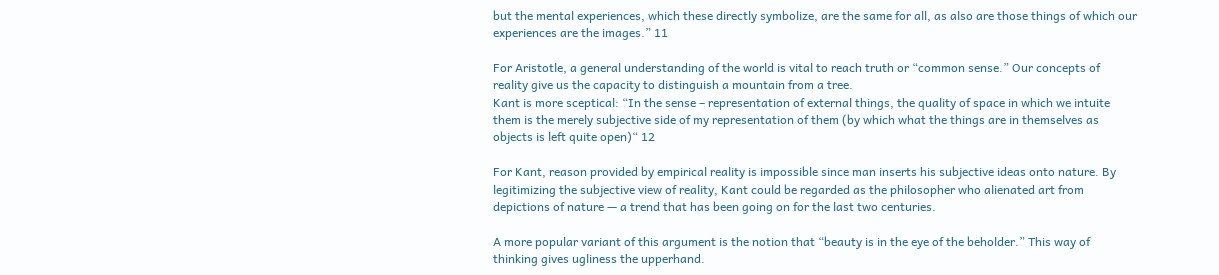but the mental experiences, which these directly symbolize, are the same for all, as also are those things of which our experiences are the images.” 11

For Aristotle, a general understanding of the world is vital to reach truth or “common sense.” Our concepts of reality give us the capacity to distinguish a mountain from a tree.
Kant is more sceptical: “In the sense – representation of external things, the quality of space in which we intuite them is the merely subjective side of my representation of them (by which what the things are in themselves as objects is left quite open)“ 12

For Kant, reason provided by empirical reality is impossible since man inserts his subjective ideas onto nature. By legitimizing the subjective view of reality, Kant could be regarded as the philosopher who alienated art from depictions of nature — a trend that has been going on for the last two centuries.

A more popular variant of this argument is the notion that “beauty is in the eye of the beholder.” This way of thinking gives ugliness the upperhand.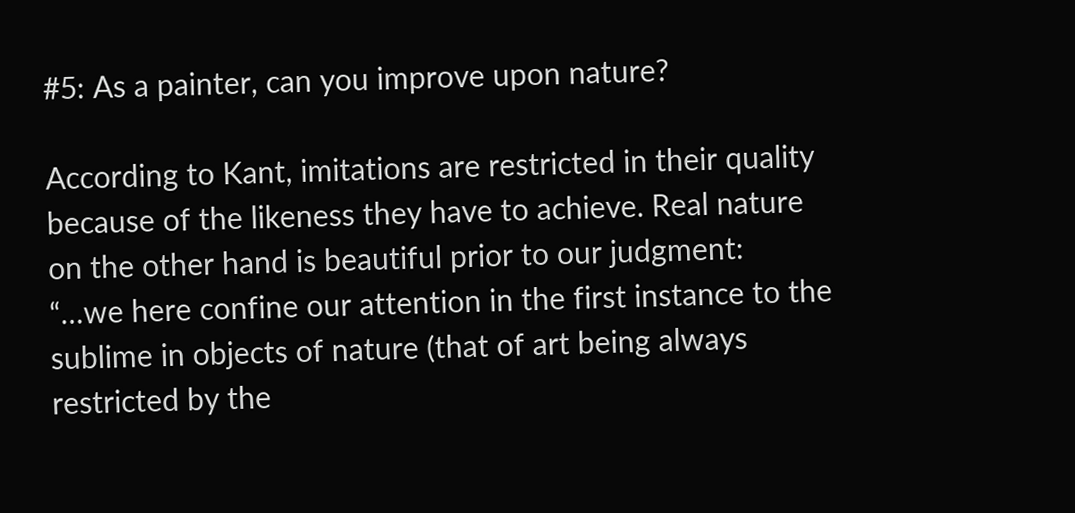#5: As a painter, can you improve upon nature?

According to Kant, imitations are restricted in their quality because of the likeness they have to achieve. Real nature on the other hand is beautiful prior to our judgment:
“…we here confine our attention in the first instance to the sublime in objects of nature (that of art being always restricted by the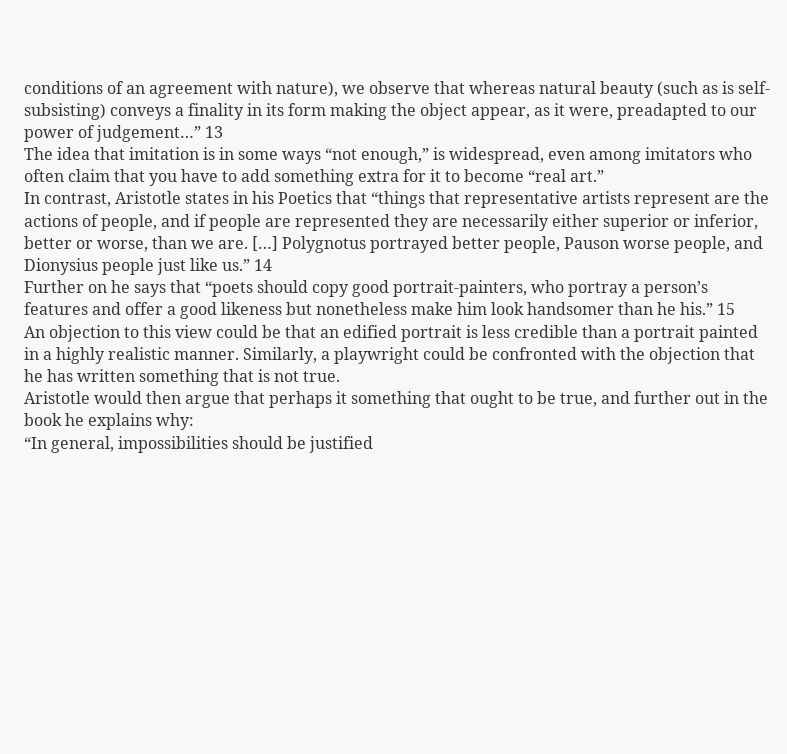conditions of an agreement with nature), we observe that whereas natural beauty (such as is self-subsisting) conveys a finality in its form making the object appear, as it were, preadapted to our power of judgement…” 13
The idea that imitation is in some ways “not enough,” is widespread, even among imitators who often claim that you have to add something extra for it to become “real art.”
In contrast, Aristotle states in his Poetics that “things that representative artists represent are the actions of people, and if people are represented they are necessarily either superior or inferior, better or worse, than we are. […] Polygnotus portrayed better people, Pauson worse people, and Dionysius people just like us.” 14
Further on he says that “poets should copy good portrait-painters, who portray a person’s features and offer a good likeness but nonetheless make him look handsomer than he his.” 15
An objection to this view could be that an edified portrait is less credible than a portrait painted in a highly realistic manner. Similarly, a playwright could be confronted with the objection that he has written something that is not true.
Aristotle would then argue that perhaps it something that ought to be true, and further out in the book he explains why:
“In general, impossibilities should be justified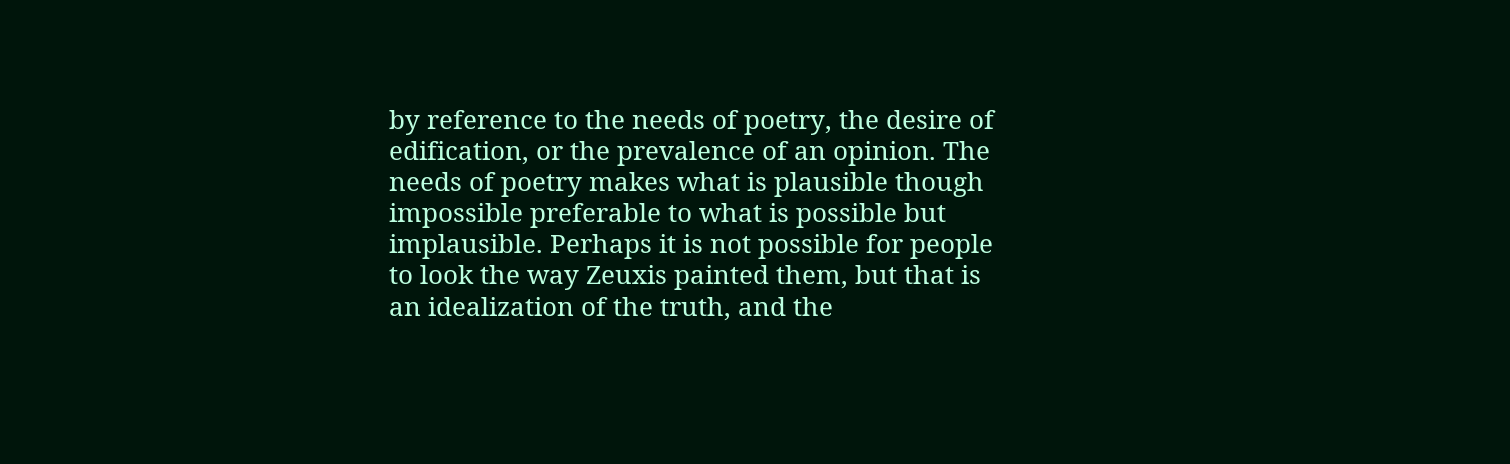by reference to the needs of poetry, the desire of edification, or the prevalence of an opinion. The needs of poetry makes what is plausible though impossible preferable to what is possible but implausible. Perhaps it is not possible for people to look the way Zeuxis painted them, but that is an idealization of the truth, and the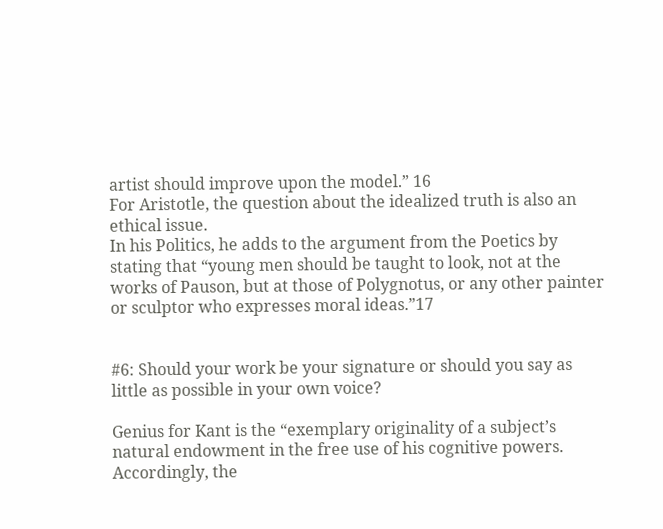artist should improve upon the model.” 16
For Aristotle, the question about the idealized truth is also an ethical issue.
In his Politics, he adds to the argument from the Poetics by stating that “young men should be taught to look, not at the works of Pauson, but at those of Polygnotus, or any other painter or sculptor who expresses moral ideas.”17


#6: Should your work be your signature or should you say as little as possible in your own voice?

Genius for Kant is the “exemplary originality of a subject’s natural endowment in the free use of his cognitive powers. Accordingly, the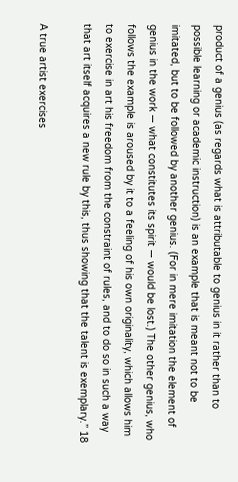product of a genius (as regards what is attributable to genius in it rather than to possible learning or academic instruction) is an example that is meant not to be imitated, but to be followed by another genius. (For in mere imitation the element of genius in the work — what constitutes its spirit — would be lost.) The other genius, who follows the example is aroused by it to a feeling of his own originality, which allows him to exercise in art his freedom from the constraint of rules, and to do so in such a way that art itself acquires a new rule by this, thus showing that the talent is exemplary.” 18

A true artist exercises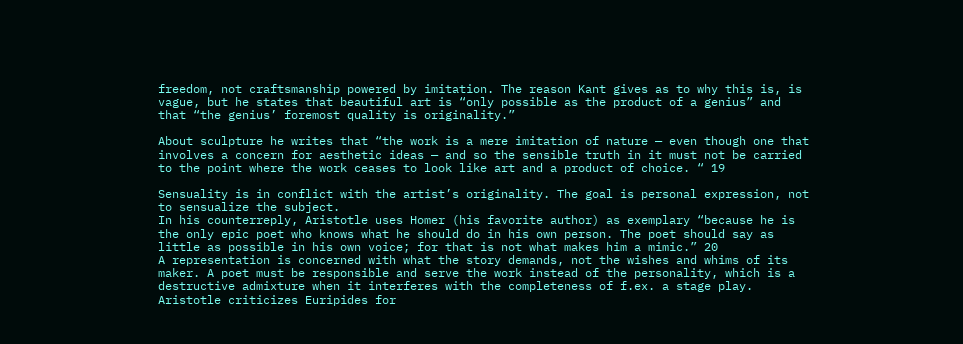freedom, not craftsmanship powered by imitation. The reason Kant gives as to why this is, is vague, but he states that beautiful art is “only possible as the product of a genius” and that “the genius’ foremost quality is originality.”

About sculpture he writes that “the work is a mere imitation of nature — even though one that involves a concern for aesthetic ideas — and so the sensible truth in it must not be carried to the point where the work ceases to look like art and a product of choice. “ 19

Sensuality is in conflict with the artist’s originality. The goal is personal expression, not to sensualize the subject.
In his counterreply, Aristotle uses Homer (his favorite author) as exemplary “because he is the only epic poet who knows what he should do in his own person. The poet should say as little as possible in his own voice; for that is not what makes him a mimic.” 20
A representation is concerned with what the story demands, not the wishes and whims of its maker. A poet must be responsible and serve the work instead of the personality, which is a destructive admixture when it interferes with the completeness of f.ex. a stage play.
Aristotle criticizes Euripides for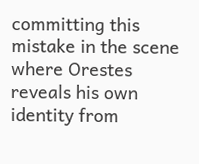committing this mistake in the scene where Orestes reveals his own identity from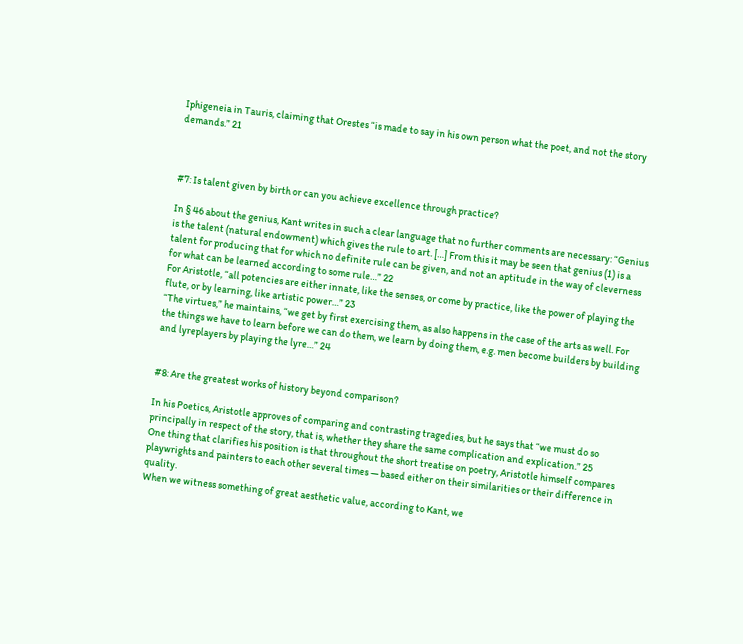Iphigeneia in Tauris, claiming that Orestes “is made to say in his own person what the poet, and not the story demands.” 21



#7: Is talent given by birth or can you achieve excellence through practice?

In § 46 about the genius, Kant writes in such a clear language that no further comments are necessary: “Genius is the talent (natural endowment) which gives the rule to art. […] From this it may be seen that genius (1) is a talent for producing that for which no definite rule can be given, and not an aptitude in the way of cleverness for what can be learned according to some rule…” 22
For Aristotle, “all potencies are either innate, like the senses, or come by practice, like the power of playing the flute, or by learning, like artistic power…” 23
“The virtues,” he maintains, “we get by first exercising them, as also happens in the case of the arts as well. For the things we have to learn before we can do them, we learn by doing them, e.g. men become builders by building and lyreplayers by playing the lyre…” 24


#8: Are the greatest works of history beyond comparison?

In his Poetics, Aristotle approves of comparing and contrasting tragedies, but he says that “we must do so principally in respect of the story, that is, whether they share the same complication and explication.” 25
One thing that clarifies his position is that throughout the short treatise on poetry, Aristotle himself compares playwrights and painters to each other several times — based either on their similarities or their difference in quality.
When we witness something of great aesthetic value, according to Kant, we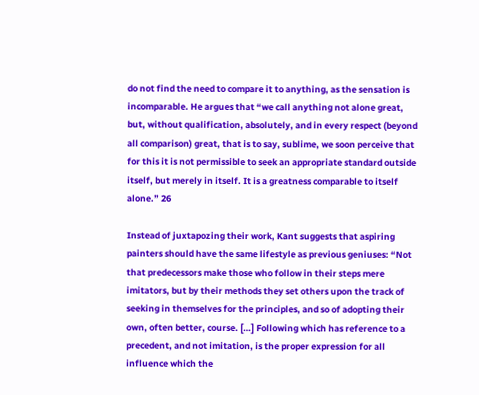do not find the need to compare it to anything, as the sensation is incomparable. He argues that “we call anything not alone great, but, without qualification, absolutely, and in every respect (beyond all comparison) great, that is to say, sublime, we soon perceive that for this it is not permissible to seek an appropriate standard outside itself, but merely in itself. It is a greatness comparable to itself alone.” 26

Instead of juxtapozing their work, Kant suggests that aspiring painters should have the same lifestyle as previous geniuses: “Not that predecessors make those who follow in their steps mere imitators, but by their methods they set others upon the track of seeking in themselves for the principles, and so of adopting their own, often better, course. […] Following which has reference to a precedent, and not imitation, is the proper expression for all influence which the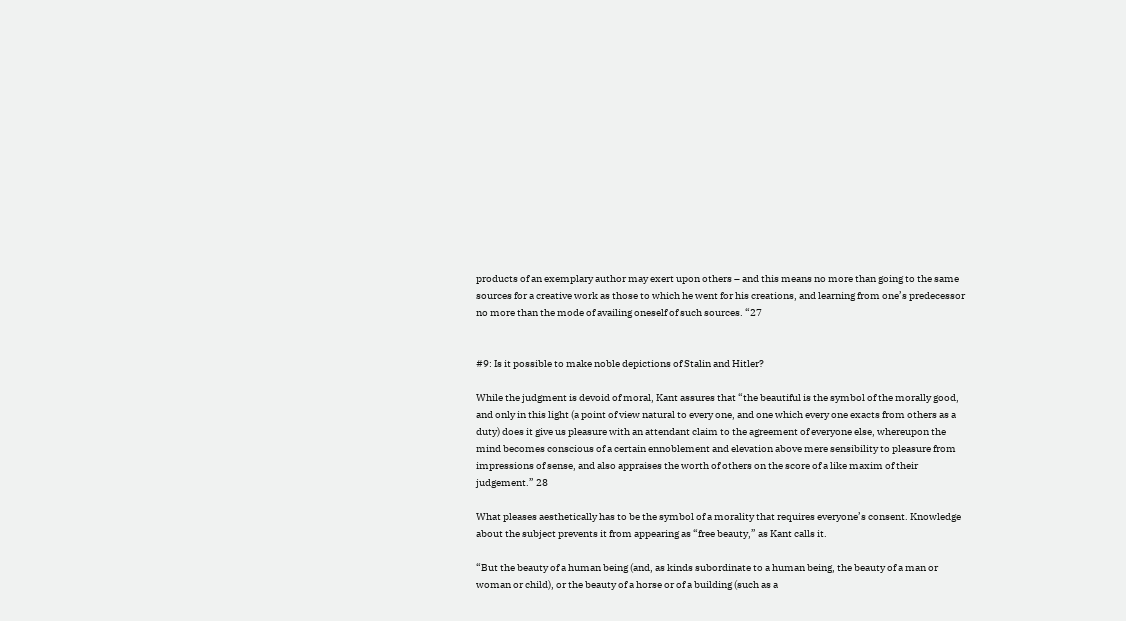products of an exemplary author may exert upon others – and this means no more than going to the same sources for a creative work as those to which he went for his creations, and learning from one’s predecessor no more than the mode of availing oneself of such sources. “27


#9: Is it possible to make noble depictions of Stalin and Hitler?

While the judgment is devoid of moral, Kant assures that “the beautiful is the symbol of the morally good, and only in this light (a point of view natural to every one, and one which every one exacts from others as a duty) does it give us pleasure with an attendant claim to the agreement of everyone else, whereupon the mind becomes conscious of a certain ennoblement and elevation above mere sensibility to pleasure from impressions of sense, and also appraises the worth of others on the score of a like maxim of their judgement.” 28

What pleases aesthetically has to be the symbol of a morality that requires everyone’s consent. Knowledge about the subject prevents it from appearing as “free beauty,” as Kant calls it.

“But the beauty of a human being (and, as kinds subordinate to a human being, the beauty of a man or woman or child), or the beauty of a horse or of a building (such as a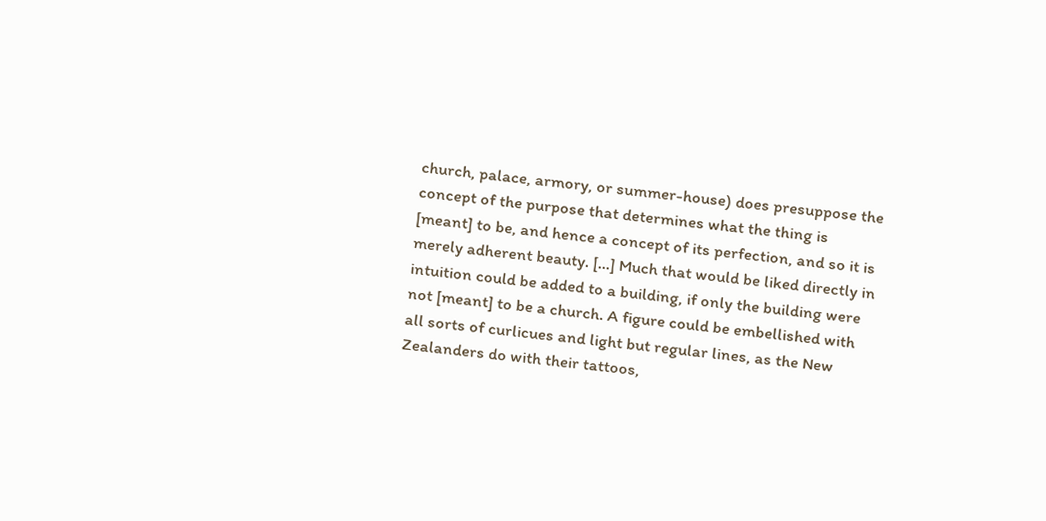church, palace, armory, or summer-house) does presuppose the concept of the purpose that determines what the thing is [meant] to be, and hence a concept of its perfection, and so it is merely adherent beauty. […] Much that would be liked directly in intuition could be added to a building, if only the building were not [meant] to be a church. A figure could be embellished with all sorts of curlicues and light but regular lines, as the New Zealanders do with their tattoos,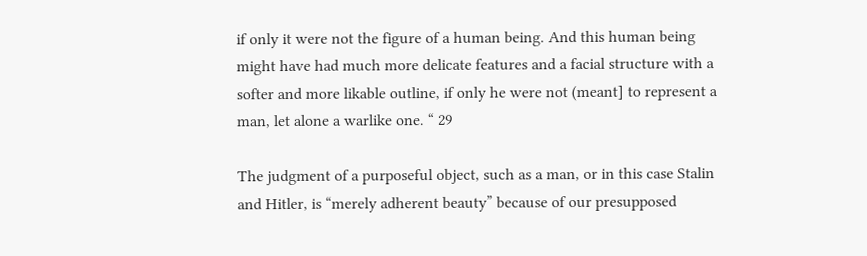if only it were not the figure of a human being. And this human being might have had much more delicate features and a facial structure with a softer and more likable outline, if only he were not (meant] to represent a man, let alone a warlike one. “ 29

The judgment of a purposeful object, such as a man, or in this case Stalin and Hitler, is “merely adherent beauty” because of our presupposed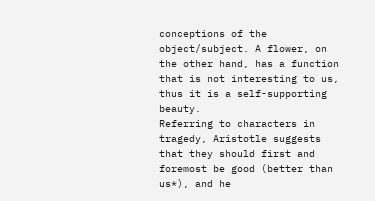conceptions of the object/subject. A flower, on the other hand, has a function that is not interesting to us, thus it is a self-supporting beauty.
Referring to characters in tragedy, Aristotle suggests that they should first and foremost be good (better than us*), and he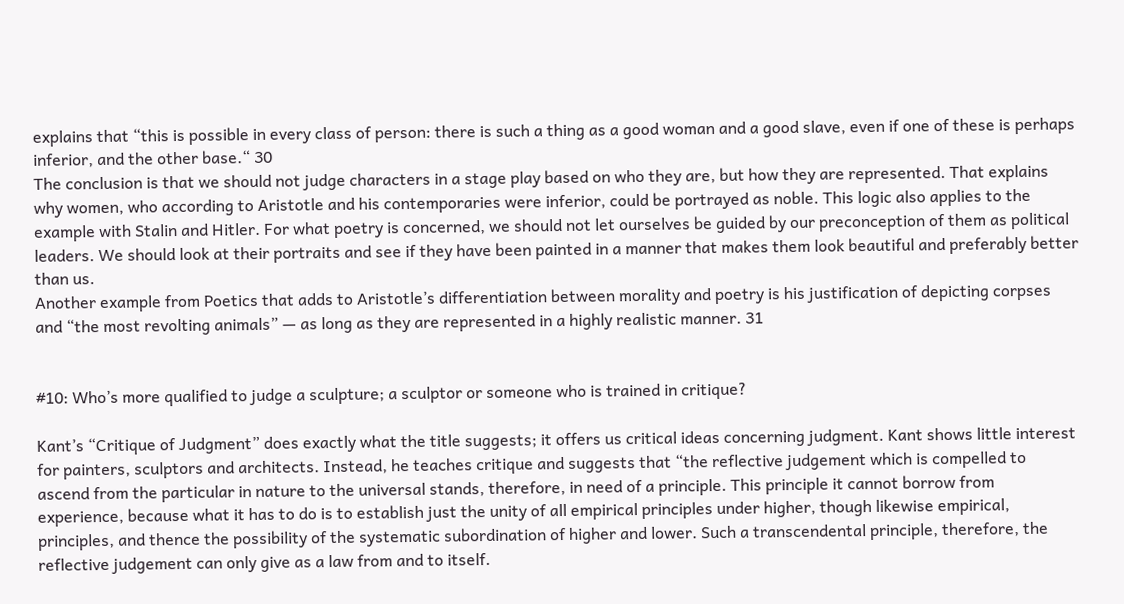explains that “this is possible in every class of person: there is such a thing as a good woman and a good slave, even if one of these is perhaps inferior, and the other base.“ 30
The conclusion is that we should not judge characters in a stage play based on who they are, but how they are represented. That explains why women, who according to Aristotle and his contemporaries were inferior, could be portrayed as noble. This logic also applies to the example with Stalin and Hitler. For what poetry is concerned, we should not let ourselves be guided by our preconception of them as political leaders. We should look at their portraits and see if they have been painted in a manner that makes them look beautiful and preferably better than us.
Another example from Poetics that adds to Aristotle’s differentiation between morality and poetry is his justification of depicting corpses and “the most revolting animals” — as long as they are represented in a highly realistic manner. 31


#10: Who’s more qualified to judge a sculpture; a sculptor or someone who is trained in critique?

Kant’s “Critique of Judgment” does exactly what the title suggests; it offers us critical ideas concerning judgment. Kant shows little interest for painters, sculptors and architects. Instead, he teaches critique and suggests that “the reflective judgement which is compelled to ascend from the particular in nature to the universal stands, therefore, in need of a principle. This principle it cannot borrow from experience, because what it has to do is to establish just the unity of all empirical principles under higher, though likewise empirical, principles, and thence the possibility of the systematic subordination of higher and lower. Such a transcendental principle, therefore, the reflective judgement can only give as a law from and to itself.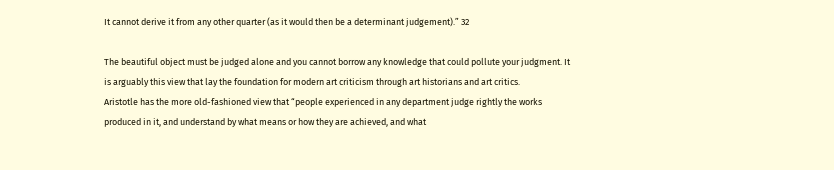It cannot derive it from any other quarter (as it would then be a determinant judgement).” 32

The beautiful object must be judged alone and you cannot borrow any knowledge that could pollute your judgment. It is arguably this view that lay the foundation for modern art criticism through art historians and art critics.
Aristotle has the more old-fashioned view that “people experienced in any department judge rightly the works produced in it, and understand by what means or how they are achieved, and what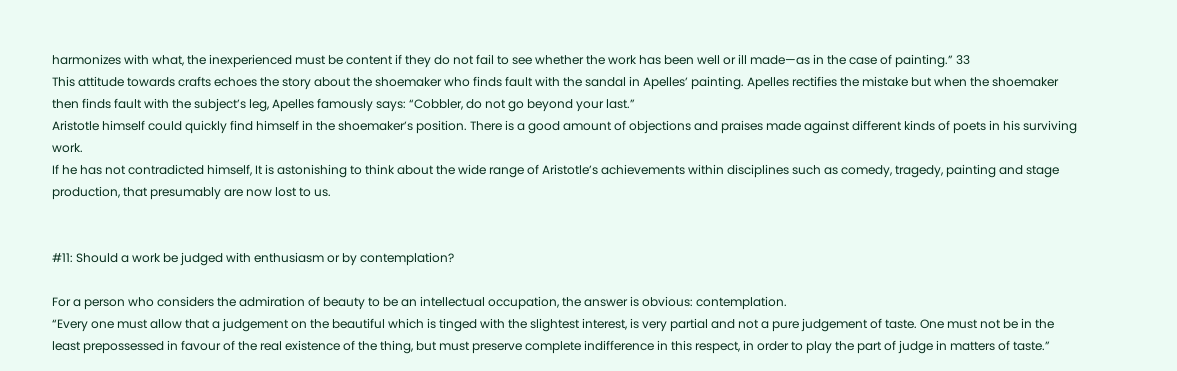harmonizes with what, the inexperienced must be content if they do not fail to see whether the work has been well or ill made—as in the case of painting.” 33
This attitude towards crafts echoes the story about the shoemaker who finds fault with the sandal in Apelles’ painting. Apelles rectifies the mistake but when the shoemaker then finds fault with the subject’s leg, Apelles famously says: “Cobbler, do not go beyond your last.”
Aristotle himself could quickly find himself in the shoemaker’s position. There is a good amount of objections and praises made against different kinds of poets in his surviving work.
If he has not contradicted himself, It is astonishing to think about the wide range of Aristotle’s achievements within disciplines such as comedy, tragedy, painting and stage production, that presumably are now lost to us.


#11: Should a work be judged with enthusiasm or by contemplation?

For a person who considers the admiration of beauty to be an intellectual occupation, the answer is obvious: contemplation.
“Every one must allow that a judgement on the beautiful which is tinged with the slightest interest, is very partial and not a pure judgement of taste. One must not be in the least prepossessed in favour of the real existence of the thing, but must preserve complete indifference in this respect, in order to play the part of judge in matters of taste.”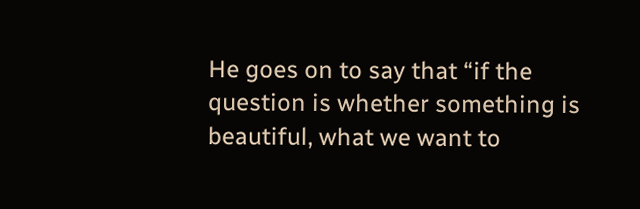He goes on to say that “if the question is whether something is beautiful, what we want to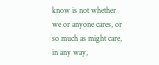know is not whether we or anyone cares, or so much as might care, in any way,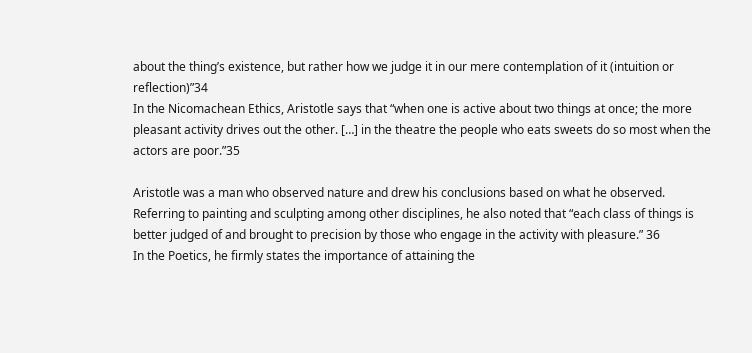about the thing’s existence, but rather how we judge it in our mere contemplation of it (intuition or reflection)”34
In the Nicomachean Ethics, Aristotle says that “when one is active about two things at once; the more pleasant activity drives out the other. […] in the theatre the people who eats sweets do so most when the actors are poor.”35

Aristotle was a man who observed nature and drew his conclusions based on what he observed. Referring to painting and sculpting among other disciplines, he also noted that “each class of things is better judged of and brought to precision by those who engage in the activity with pleasure.” 36
In the Poetics, he firmly states the importance of attaining the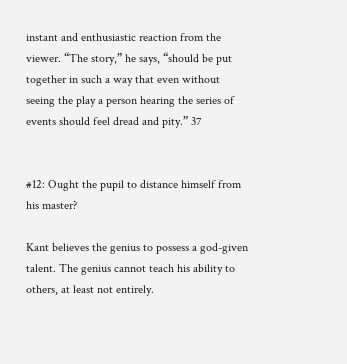instant and enthusiastic reaction from the viewer. “The story,” he says, “should be put together in such a way that even without seeing the play a person hearing the series of events should feel dread and pity.” 37


#12: Ought the pupil to distance himself from his master?

Kant believes the genius to possess a god-given talent. The genius cannot teach his ability to others, at least not entirely.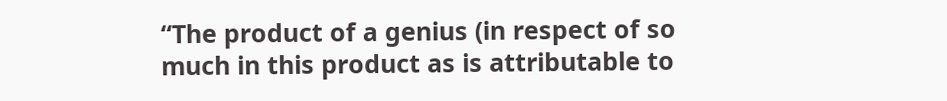“The product of a genius (in respect of so much in this product as is attributable to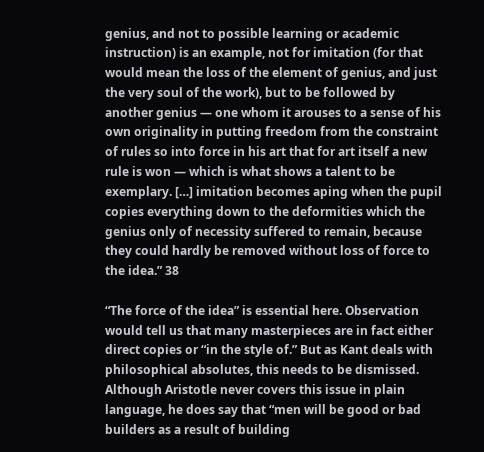genius, and not to possible learning or academic instruction) is an example, not for imitation (for that would mean the loss of the element of genius, and just the very soul of the work), but to be followed by another genius — one whom it arouses to a sense of his own originality in putting freedom from the constraint of rules so into force in his art that for art itself a new rule is won — which is what shows a talent to be exemplary. […] imitation becomes aping when the pupil copies everything down to the deformities which the genius only of necessity suffered to remain, because they could hardly be removed without loss of force to the idea.” 38

“The force of the idea” is essential here. Observation would tell us that many masterpieces are in fact either direct copies or “in the style of.” But as Kant deals with philosophical absolutes, this needs to be dismissed.
Although Aristotle never covers this issue in plain language, he does say that “men will be good or bad builders as a result of building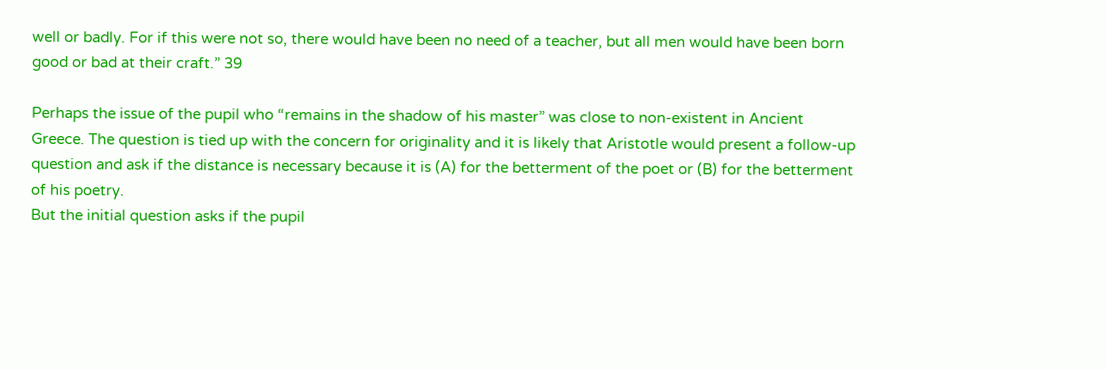well or badly. For if this were not so, there would have been no need of a teacher, but all men would have been born good or bad at their craft.” 39

Perhaps the issue of the pupil who “remains in the shadow of his master” was close to non-existent in Ancient Greece. The question is tied up with the concern for originality and it is likely that Aristotle would present a follow-up question and ask if the distance is necessary because it is (A) for the betterment of the poet or (B) for the betterment of his poetry.
But the initial question asks if the pupil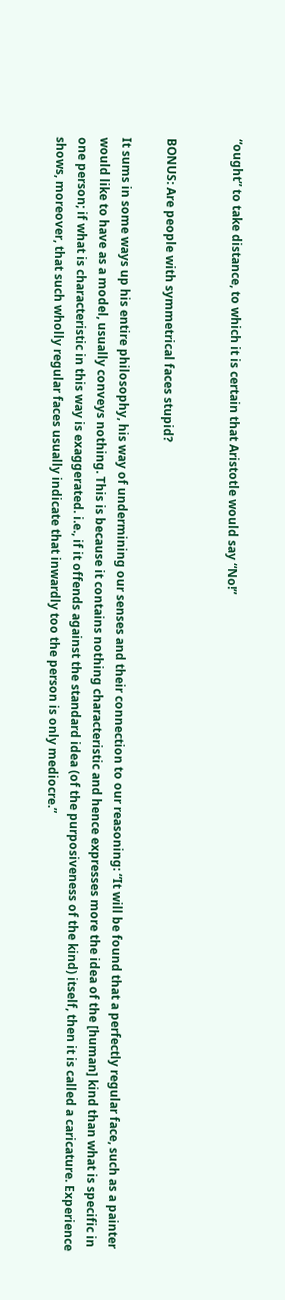“ought” to take distance, to which it is certain that Aristotle would say “No!”


BONUS: Are people with symmetrical faces stupid?

It sums in some ways up his entire philosophy, his way of undermining our senses and their connection to our reasoning: “It will be found that a perfectly regular face, such as a painter would like to have as a model, usually conveys nothing. This is because it contains nothing characteristic and hence expresses more the idea of the [human] kind than what is specific in one person; if what is characteristic in this way is exaggerated. i.e., if it offends against the standard idea (of the purposiveness of the kind) itself, then it is called a caricature. Experience shows, moreover, that such wholly regular faces usually indicate that inwardly too the person is only mediocre.”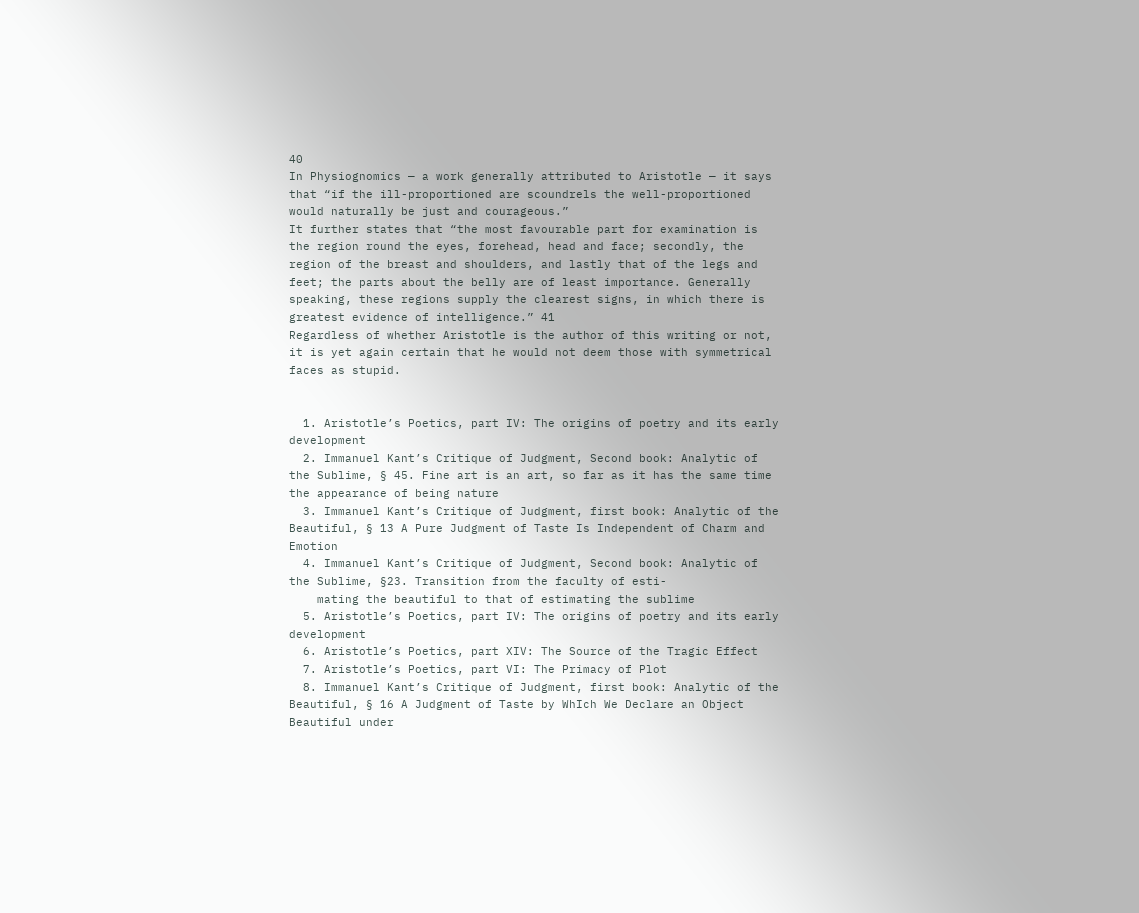40
In Physiognomics — a work generally attributed to Aristotle — it says that “if the ill-proportioned are scoundrels the well-proportioned would naturally be just and courageous.”
It further states that “the most favourable part for examination is the region round the eyes, forehead, head and face; secondly, the region of the breast and shoulders, and lastly that of the legs and feet; the parts about the belly are of least importance. Generally speaking, these regions supply the clearest signs, in which there is greatest evidence of intelligence.” 41
Regardless of whether Aristotle is the author of this writing or not, it is yet again certain that he would not deem those with symmetrical faces as stupid.


  1. Aristotle’s Poetics, part IV: The origins of poetry and its early development
  2. Immanuel Kant’s Critique of Judgment, Second book: Analytic of the Sublime, § 45. Fine art is an art, so far as it has the same time the appearance of being nature
  3. Immanuel Kant’s Critique of Judgment, first book: Analytic of the Beautiful, § 13 A Pure Judgment of Taste Is Independent of Charm and Emotion
  4. Immanuel Kant’s Critique of Judgment, Second book: Analytic of the Sublime, §23. Transition from the faculty of esti-
    mating the beautiful to that of estimating the sublime
  5. Aristotle’s Poetics, part IV: The origins of poetry and its early development
  6. Aristotle’s Poetics, part XIV: The Source of the Tragic Effect
  7. Aristotle’s Poetics, part VI: The Primacy of Plot
  8. Immanuel Kant’s Critique of Judgment, first book: Analytic of the Beautiful, § 16 A Judgment of Taste by WhIch We Declare an Object Beautiful under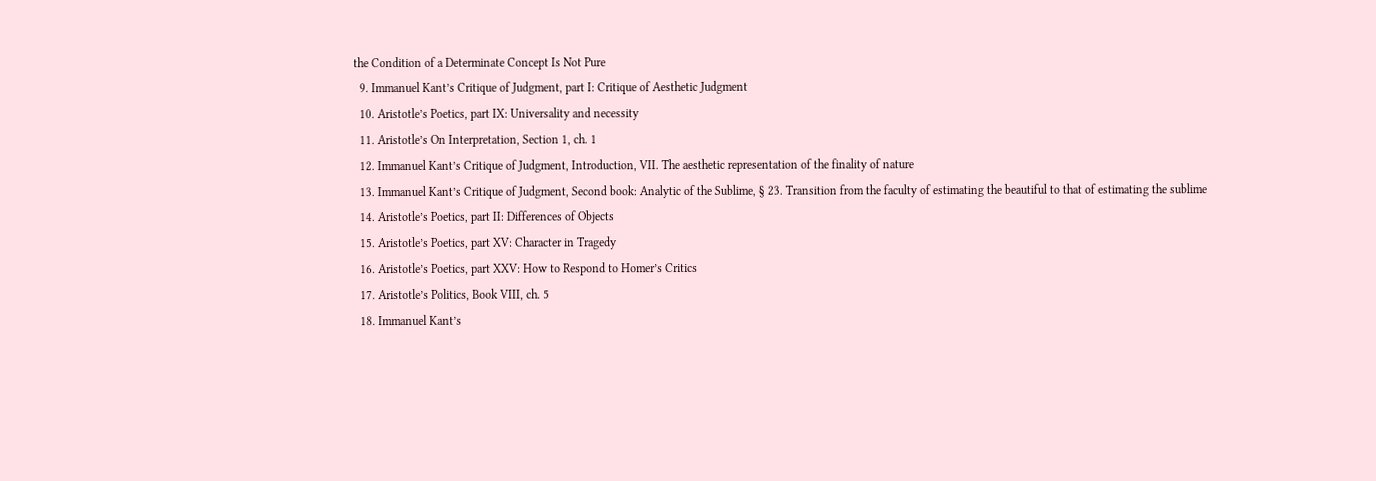the Condition of a Determinate Concept Is Not Pure
  9. Immanuel Kant’s Critique of Judgment, part I: Critique of Aesthetic Judgment
  10. Aristotle’s Poetics, part IX: Universality and necessity
  11. Aristotle’s On Interpretation, Section 1, ch. 1
  12. Immanuel Kant’s Critique of Judgment, Introduction, VII. The aesthetic representation of the finality of nature
  13. Immanuel Kant’s Critique of Judgment, Second book: Analytic of the Sublime, § 23. Transition from the faculty of estimating the beautiful to that of estimating the sublime
  14. Aristotle’s Poetics, part II: Differences of Objects
  15. Aristotle’s Poetics, part XV: Character in Tragedy
  16. Aristotle’s Poetics, part XXV: How to Respond to Homer’s Critics
  17. Aristotle’s Politics, Book VIII, ch. 5
  18. Immanuel Kant’s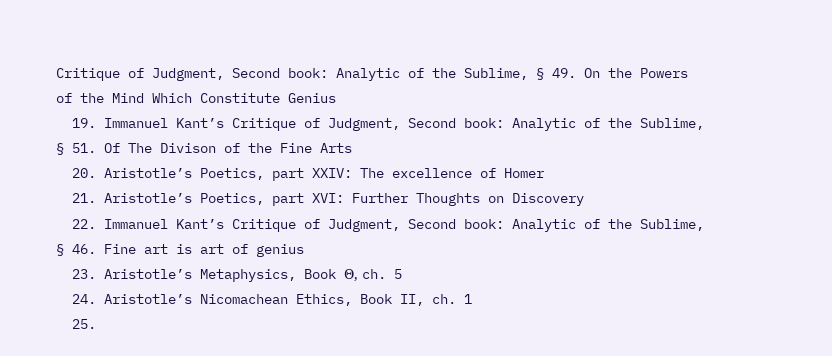Critique of Judgment, Second book: Analytic of the Sublime, § 49. On the Powers of the Mind Which Constitute Genius
  19. Immanuel Kant’s Critique of Judgment, Second book: Analytic of the Sublime, § 51. Of The Divison of the Fine Arts
  20. Aristotle’s Poetics, part XXIV: The excellence of Homer
  21. Aristotle’s Poetics, part XVI: Further Thoughts on Discovery
  22. Immanuel Kant’s Critique of Judgment, Second book: Analytic of the Sublime, § 46. Fine art is art of genius
  23. Aristotle’s Metaphysics, Book Θ, ch. 5
  24. Aristotle’s Nicomachean Ethics, Book II, ch. 1
  25.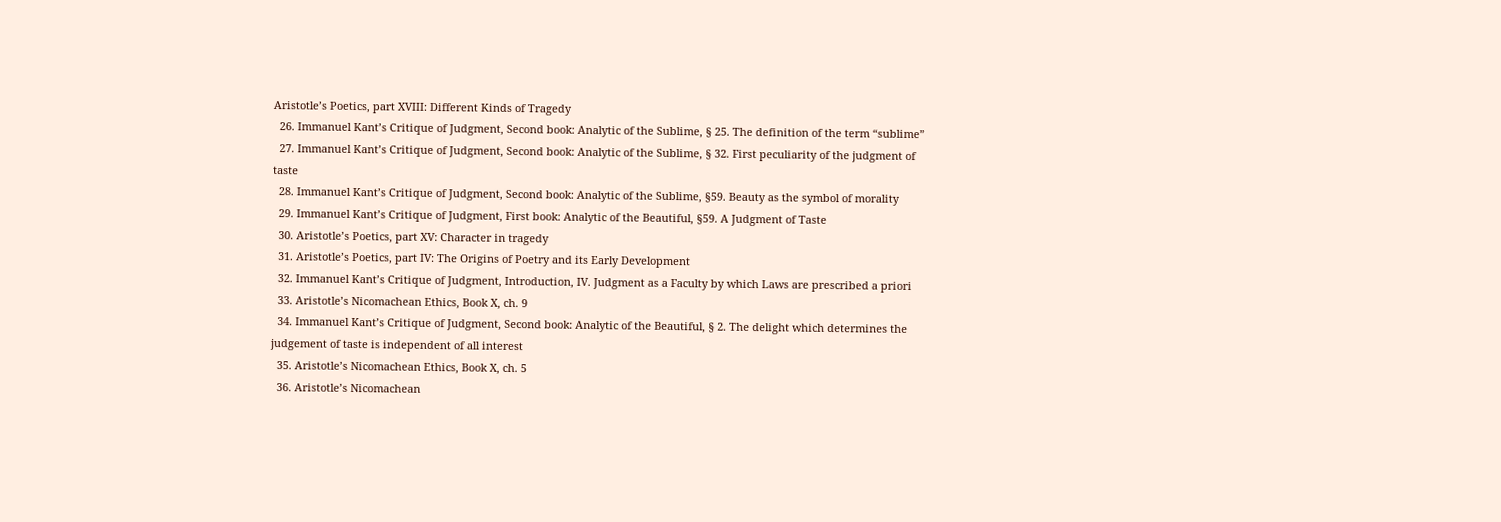Aristotle’s Poetics, part XVIII: Different Kinds of Tragedy
  26. Immanuel Kant’s Critique of Judgment, Second book: Analytic of the Sublime, § 25. The definition of the term “sublime”
  27. Immanuel Kant’s Critique of Judgment, Second book: Analytic of the Sublime, § 32. First peculiarity of the judgment of taste
  28. Immanuel Kant’s Critique of Judgment, Second book: Analytic of the Sublime, §59. Beauty as the symbol of morality
  29. Immanuel Kant’s Critique of Judgment, First book: Analytic of the Beautiful, §59. A Judgment of Taste
  30. Aristotle’s Poetics, part XV: Character in tragedy
  31. Aristotle’s Poetics, part IV: The Origins of Poetry and its Early Development
  32. Immanuel Kant’s Critique of Judgment, Introduction, IV. Judgment as a Faculty by which Laws are prescribed a priori
  33. Aristotle’s Nicomachean Ethics, Book X, ch. 9
  34. Immanuel Kant’s Critique of Judgment, Second book: Analytic of the Beautiful, § 2. The delight which determines the judgement of taste is independent of all interest
  35. Aristotle’s Nicomachean Ethics, Book X, ch. 5
  36. Aristotle’s Nicomachean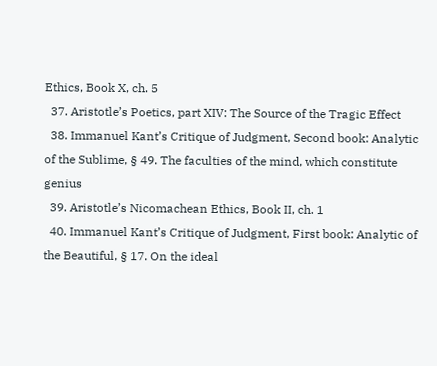Ethics, Book X, ch. 5
  37. Aristotle’s Poetics, part XIV: The Source of the Tragic Effect
  38. Immanuel Kant’s Critique of Judgment, Second book: Analytic of the Sublime, § 49. The faculties of the mind, which constitute genius
  39. Aristotle’s Nicomachean Ethics, Book II, ch. 1
  40. Immanuel Kant’s Critique of Judgment, First book: Analytic of the Beautiful, § 17. On the ideal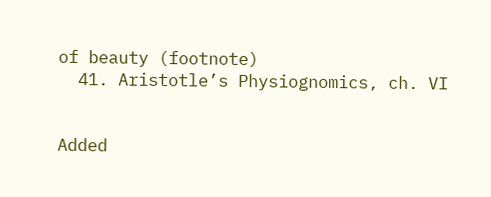of beauty (footnote)
  41. Aristotle’s Physiognomics, ch. VI


Added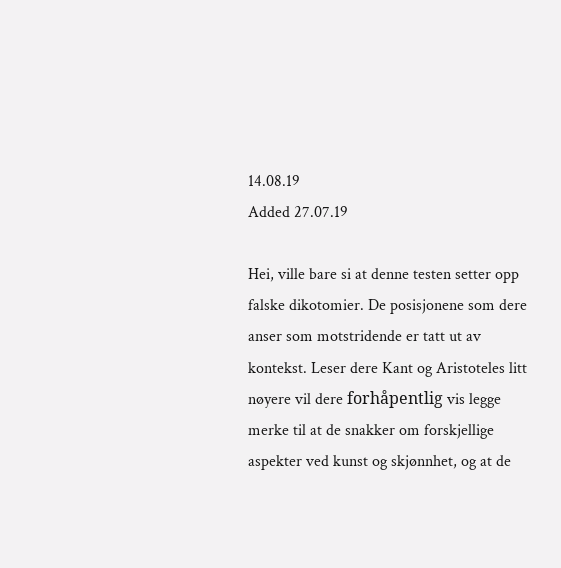14.08.19
Added 27.07.19

Hei, ville bare si at denne testen setter opp falske dikotomier. De posisjonene som dere anser som motstridende er tatt ut av kontekst. Leser dere Kant og Aristoteles litt nøyere vil dere forhåpentlig vis legge merke til at de snakker om forskjellige aspekter ved kunst og skjønnhet, og at de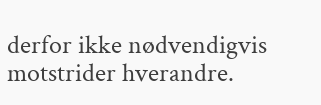derfor ikke nødvendigvis motstrider hverandre.